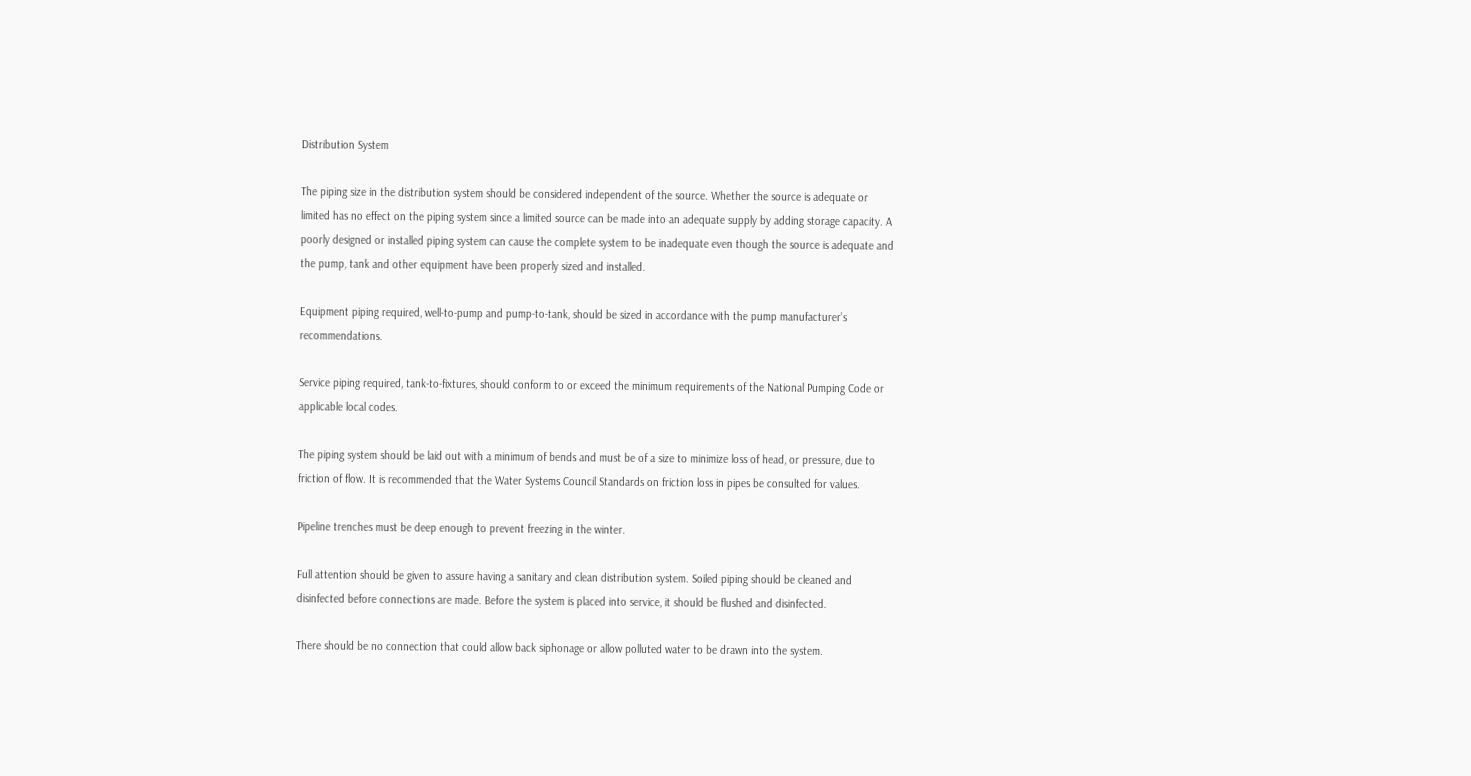Distribution System

The piping size in the distribution system should be considered independent of the source. Whether the source is adequate or limited has no effect on the piping system since a limited source can be made into an adequate supply by adding storage capacity. A poorly designed or installed piping system can cause the complete system to be inadequate even though the source is adequate and the pump, tank and other equipment have been properly sized and installed.

Equipment piping required, well-to-pump and pump-to-tank, should be sized in accordance with the pump manufacturer’s recommendations.

Service piping required, tank-to-fixtures, should conform to or exceed the minimum requirements of the National Pumping Code or applicable local codes.

The piping system should be laid out with a minimum of bends and must be of a size to minimize loss of head, or pressure, due to friction of flow. It is recommended that the Water Systems Council Standards on friction loss in pipes be consulted for values.

Pipeline trenches must be deep enough to prevent freezing in the winter.

Full attention should be given to assure having a sanitary and clean distribution system. Soiled piping should be cleaned and disinfected before connections are made. Before the system is placed into service, it should be flushed and disinfected.

There should be no connection that could allow back siphonage or allow polluted water to be drawn into the system.